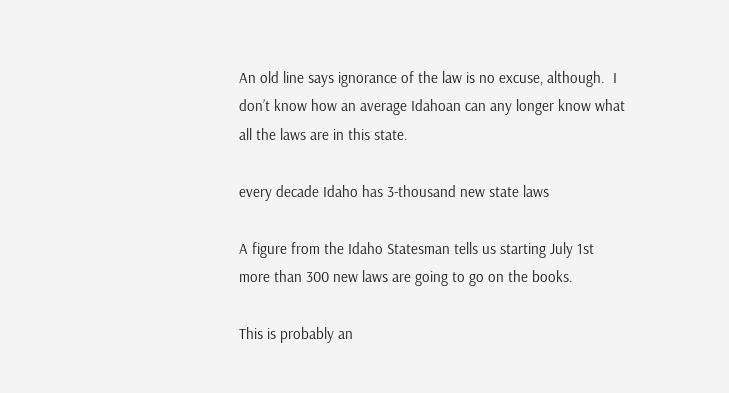An old line says ignorance of the law is no excuse, although.  I don’t know how an average Idahoan can any longer know what all the laws are in this state.

every decade Idaho has 3-thousand new state laws

A figure from the Idaho Statesman tells us starting July 1st more than 300 new laws are going to go on the books.

This is probably an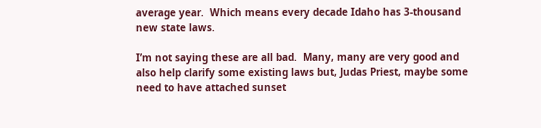average year.  Which means every decade Idaho has 3-thousand new state laws.

I’m not saying these are all bad.  Many, many are very good and also help clarify some existing laws but, Judas Priest, maybe some need to have attached sunset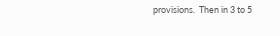provisions.  Then in 3 to 5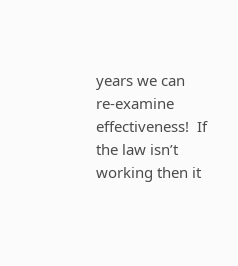years we can re-examine effectiveness!  If the law isn’t working then it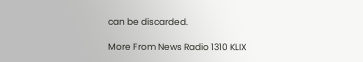can be discarded.

More From News Radio 1310 KLIX